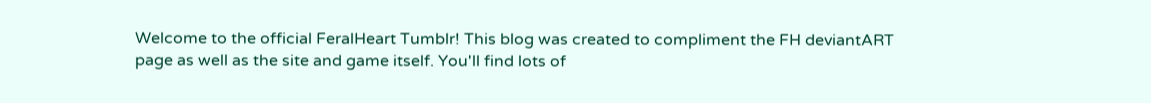Welcome to the official FeralHeart Tumblr! This blog was created to compliment the FH deviantART page as well as the site and game itself. You'll find lots of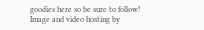goodies here so be sure to follow!
Image and video hosting by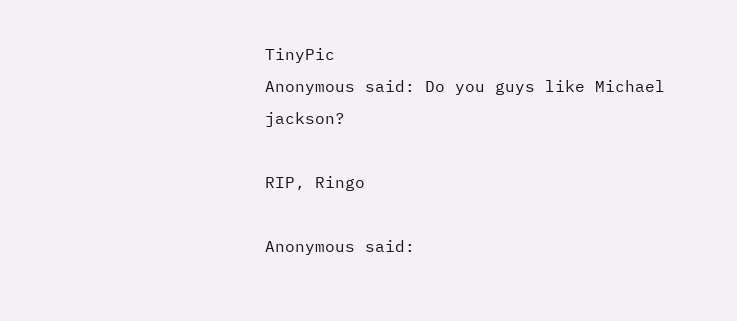TinyPic
Anonymous said: Do you guys like Michael jackson?

RIP, Ringo

Anonymous said: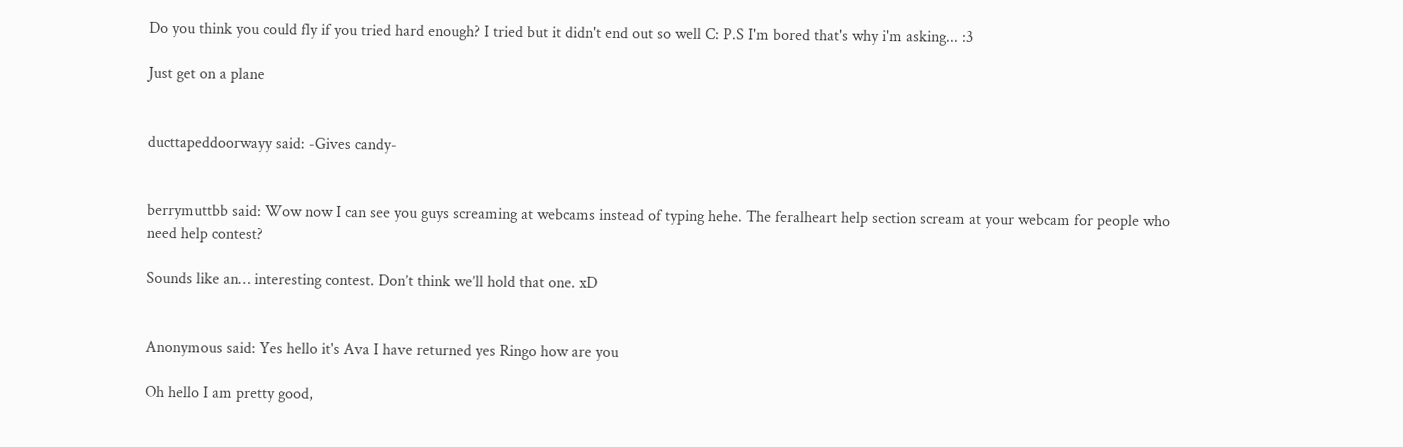Do you think you could fly if you tried hard enough? I tried but it didn't end out so well C: P.S I'm bored that's why i'm asking... :3

Just get on a plane


ducttapeddoorwayy said: -Gives candy-


berrymuttbb said: Wow now I can see you guys screaming at webcams instead of typing hehe. The feralheart help section scream at your webcam for people who need help contest?

Sounds like an… interesting contest. Don’t think we’ll hold that one. xD


Anonymous said: Yes hello it's Ava I have returned yes Ringo how are you

Oh hello I am pretty good,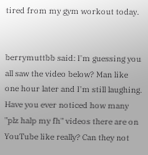tired from my gym workout today.


berrymuttbb said: I'm guessing you all saw the video below? Man like one hour later and I'm still laughing. Have you ever noticed how many "plz halp my fh" videos there are on YouTube like really? Can they not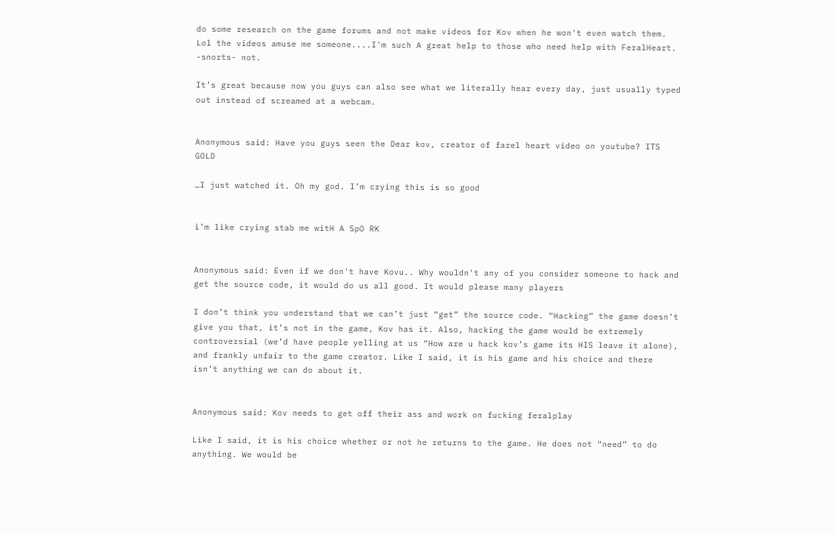do some research on the game forums and not make videos for Kov when he won't even watch them. Lol the videos amuse me someone....I'm such A great help to those who need help with FeralHeart. -snorts- not.

It’s great because now you guys can also see what we literally hear every day, just usually typed out instead of screamed at a webcam.


Anonymous said: Have you guys seen the Dear kov, creator of farel heart video on youtube? ITS GOLD

…I just watched it. Oh my god. I’m crying this is so good


i’m like crying stab me witH A SpO RK


Anonymous said: Even if we don't have Kovu.. Why wouldn't any of you consider someone to hack and get the source code, it would do us all good. It would please many players

I don’t think you understand that we can’t just “get” the source code. “Hacking” the game doesn’t give you that, it’s not in the game, Kov has it. Also, hacking the game would be extremely controversial (we’d have people yelling at us “How are u hack kov’s game its HIS leave it alone), and frankly unfair to the game creator. Like I said, it is his game and his choice and there isn’t anything we can do about it.


Anonymous said: Kov needs to get off their ass and work on fucking feralplay

Like I said, it is his choice whether or not he returns to the game. He does not “need” to do anything. We would be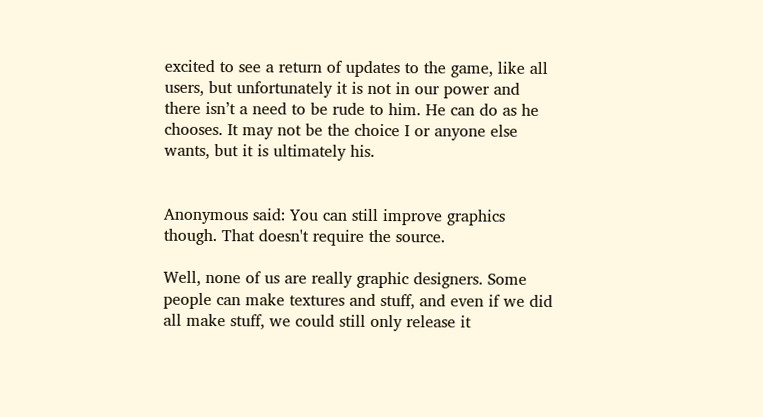excited to see a return of updates to the game, like all users, but unfortunately it is not in our power and there isn’t a need to be rude to him. He can do as he chooses. It may not be the choice I or anyone else wants, but it is ultimately his.


Anonymous said: You can still improve graphics though. That doesn't require the source.

Well, none of us are really graphic designers. Some people can make textures and stuff, and even if we did all make stuff, we could still only release it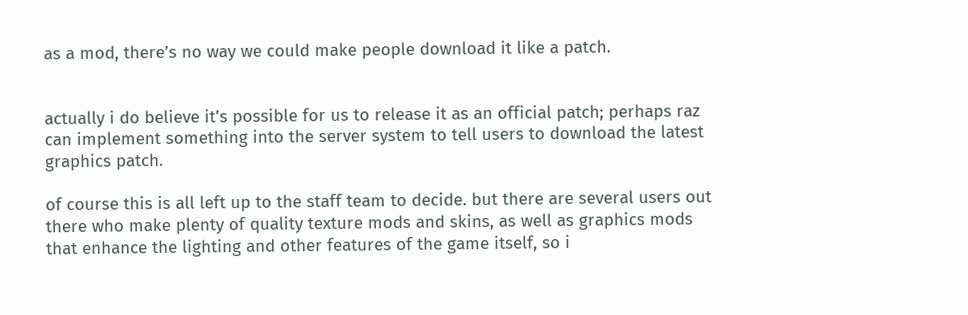as a mod, there’s no way we could make people download it like a patch.


actually i do believe it’s possible for us to release it as an official patch; perhaps raz can implement something into the server system to tell users to download the latest graphics patch.

of course this is all left up to the staff team to decide. but there are several users out there who make plenty of quality texture mods and skins, as well as graphics mods that enhance the lighting and other features of the game itself, so i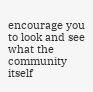encourage you to look and see what the community itself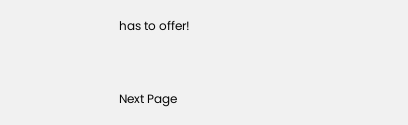has to offer!


Next Page